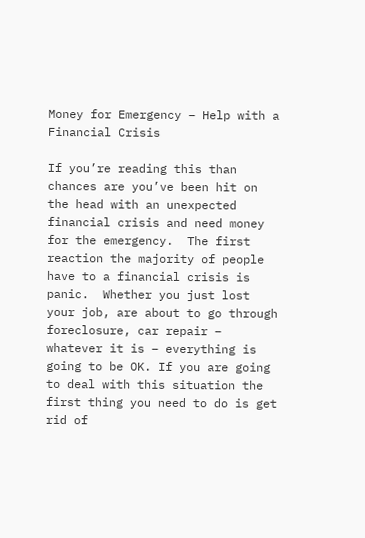Money for Emergency – Help with a Financial Crisis

If you’re reading this than chances are you’ve been hit on the head with an unexpected financial crisis and need money for the emergency.  The first reaction the majority of people have to a financial crisis is panic.  Whether you just lost your job, are about to go through foreclosure, car repair – whatever it is – everything is going to be OK. If you are going to deal with this situation the first thing you need to do is get rid of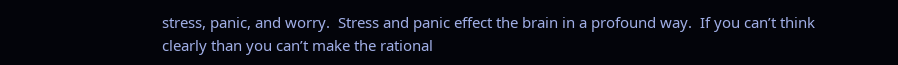stress, panic, and worry.  Stress and panic effect the brain in a profound way.  If you can’t think clearly than you can’t make the rational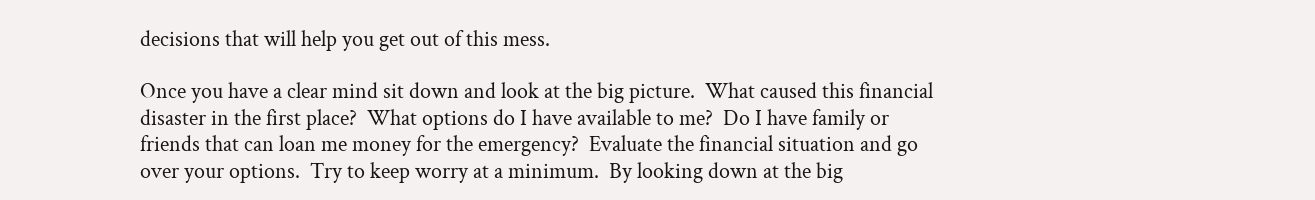decisions that will help you get out of this mess.

Once you have a clear mind sit down and look at the big picture.  What caused this financial disaster in the first place?  What options do I have available to me?  Do I have family or friends that can loan me money for the emergency?  Evaluate the financial situation and go over your options.  Try to keep worry at a minimum.  By looking down at the big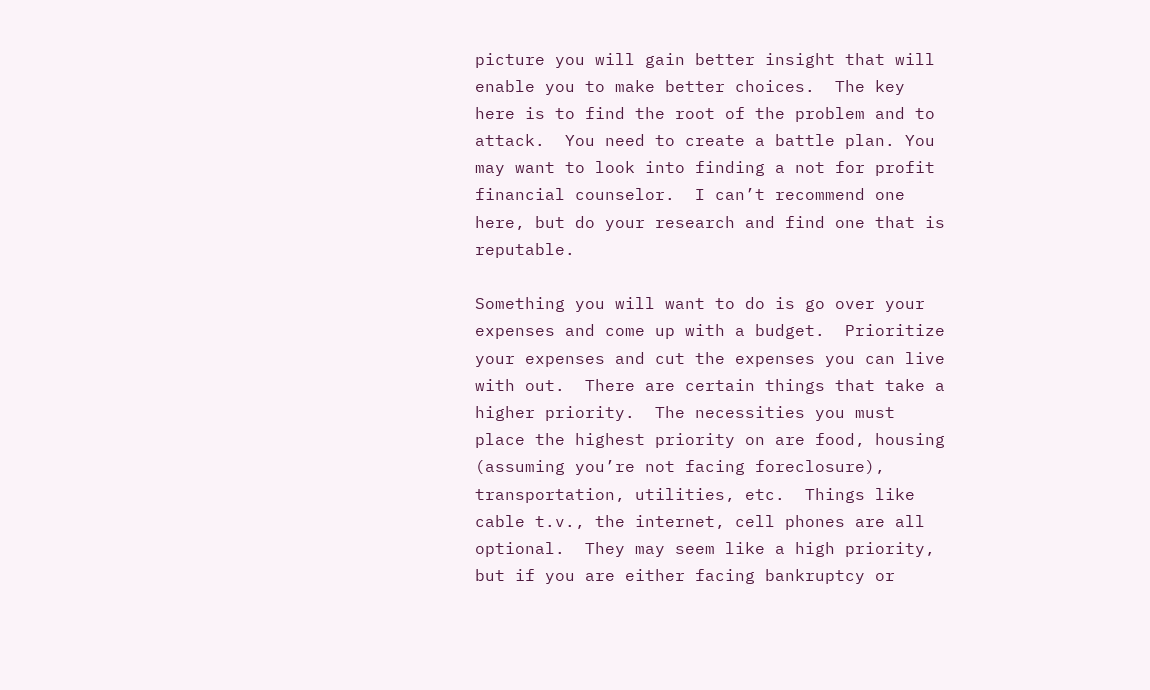picture you will gain better insight that will enable you to make better choices.  The key here is to find the root of the problem and to attack.  You need to create a battle plan. You may want to look into finding a not for profit financial counselor.  I can’t recommend one here, but do your research and find one that is reputable.

Something you will want to do is go over your expenses and come up with a budget.  Prioritize your expenses and cut the expenses you can live with out.  There are certain things that take a higher priority.  The necessities you must place the highest priority on are food, housing (assuming you’re not facing foreclosure), transportation, utilities, etc.  Things like cable t.v., the internet, cell phones are all optional.  They may seem like a high priority, but if you are either facing bankruptcy or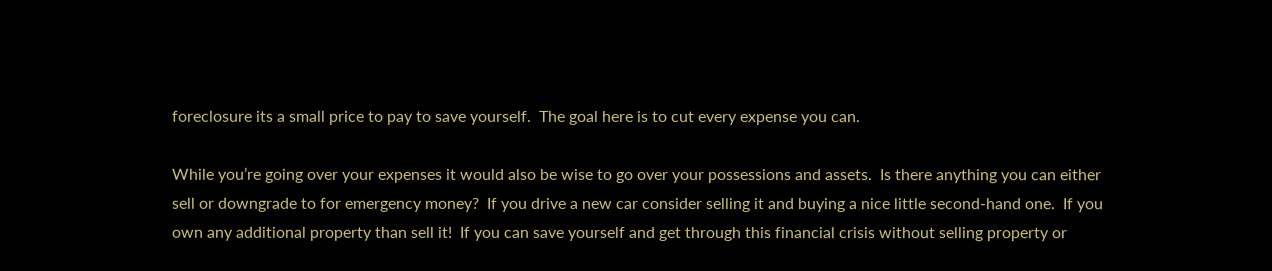foreclosure its a small price to pay to save yourself.  The goal here is to cut every expense you can.

While you’re going over your expenses it would also be wise to go over your possessions and assets.  Is there anything you can either sell or downgrade to for emergency money?  If you drive a new car consider selling it and buying a nice little second-hand one.  If you own any additional property than sell it!  If you can save yourself and get through this financial crisis without selling property or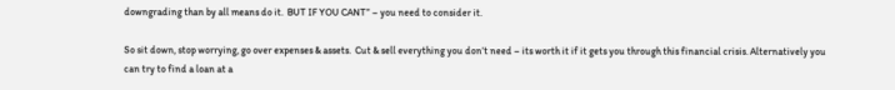downgrading than by all means do it.  BUT IF YOU CANT” – you need to consider it.

So sit down, stop worrying, go over expenses & assets.  Cut & sell everything you don’t need – its worth it if it gets you through this financial crisis. Alternatively you can try to find a loan at a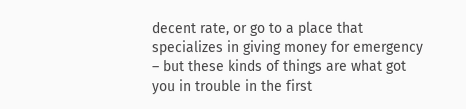decent rate, or go to a place that specializes in giving money for emergency – but these kinds of things are what got you in trouble in the first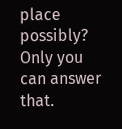place possibly? Only you can answer that.